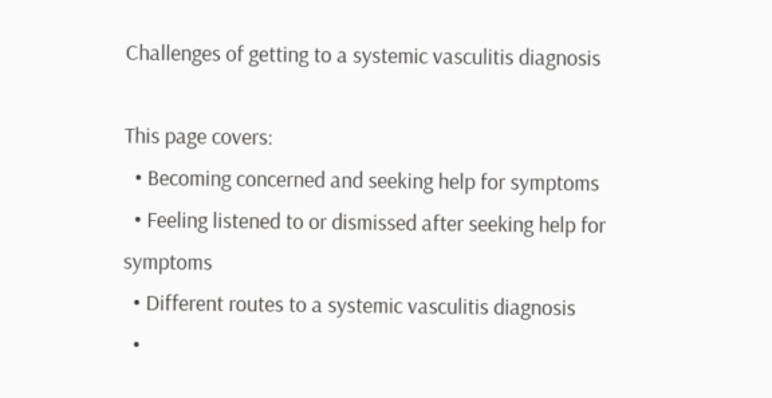Challenges of getting to a systemic vasculitis diagnosis

This page covers:
  • Becoming concerned and seeking help for symptoms
  • Feeling listened to or dismissed after seeking help for symptoms
  • Different routes to a systemic vasculitis diagnosis
  •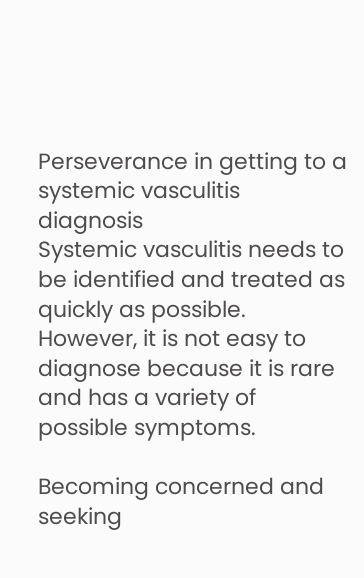Perseverance in getting to a systemic vasculitis diagnosis
Systemic vasculitis needs to be identified and treated as quickly as possible. However, it is not easy to diagnose because it is rare and has a variety of possible symptoms.

Becoming concerned and seeking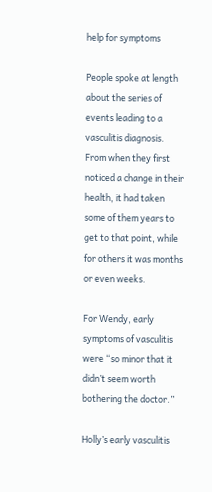help for symptoms

People spoke at length about the series of events leading to a vasculitis diagnosis. From when they first noticed a change in their health, it had taken some of them years to get to that point, while for others it was months or even weeks.

For Wendy, early symptoms of vasculitis were “so minor that it didn’t seem worth bothering the doctor.”

Holly’s early vasculitis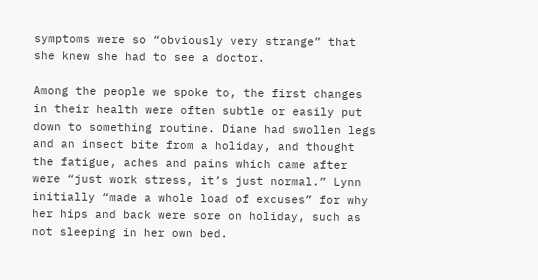symptoms were so “obviously very strange” that she knew she had to see a doctor.

Among the people we spoke to, the first changes in their health were often subtle or easily put down to something routine. Diane had swollen legs and an insect bite from a holiday, and thought the fatigue, aches and pains which came after were “just work stress, it’s just normal.” Lynn initially “made a whole load of excuses” for why her hips and back were sore on holiday, such as not sleeping in her own bed.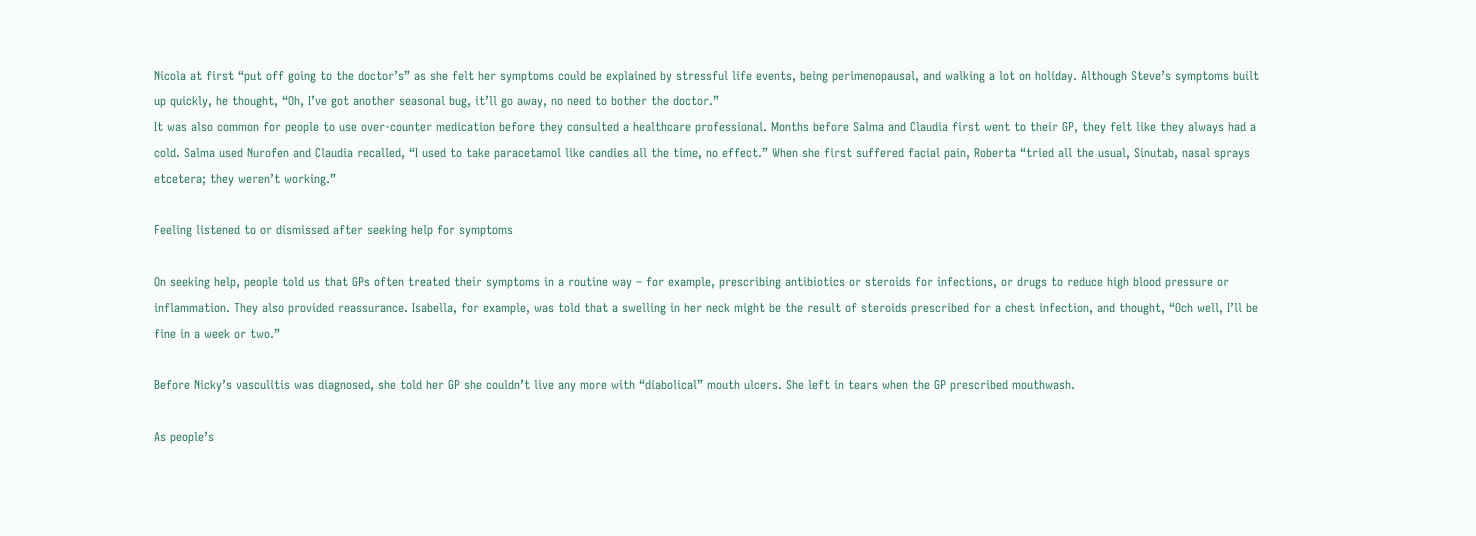Nicola at first “put off going to the doctor’s” as she felt her symptoms could be explained by stressful life events, being perimenopausal, and walking a lot on holiday. Although Steve’s symptoms built up quickly, he thought, “Oh, I’ve got another seasonal bug, it’ll go away, no need to bother the doctor.”
It was also common for people to use over-counter medication before they consulted a healthcare professional. Months before Salma and Claudia first went to their GP, they felt like they always had a cold. Salma used Nurofen and Claudia recalled, “I used to take paracetamol like candies all the time, no effect.” When she first suffered facial pain, Roberta “tried all the usual, Sinutab, nasal sprays etcetera; they weren’t working.”

Feeling listened to or dismissed after seeking help for symptoms

On seeking help, people told us that GPs often treated their symptoms in a routine way – for example, prescribing antibiotics or steroids for infections, or drugs to reduce high blood pressure or inflammation. They also provided reassurance. Isabella, for example, was told that a swelling in her neck might be the result of steroids prescribed for a chest infection, and thought, “Och well, I’ll be fine in a week or two.”

Before Nicky’s vasculitis was diagnosed, she told her GP she couldn’t live any more with “diabolical” mouth ulcers. She left in tears when the GP prescribed mouthwash.

As people’s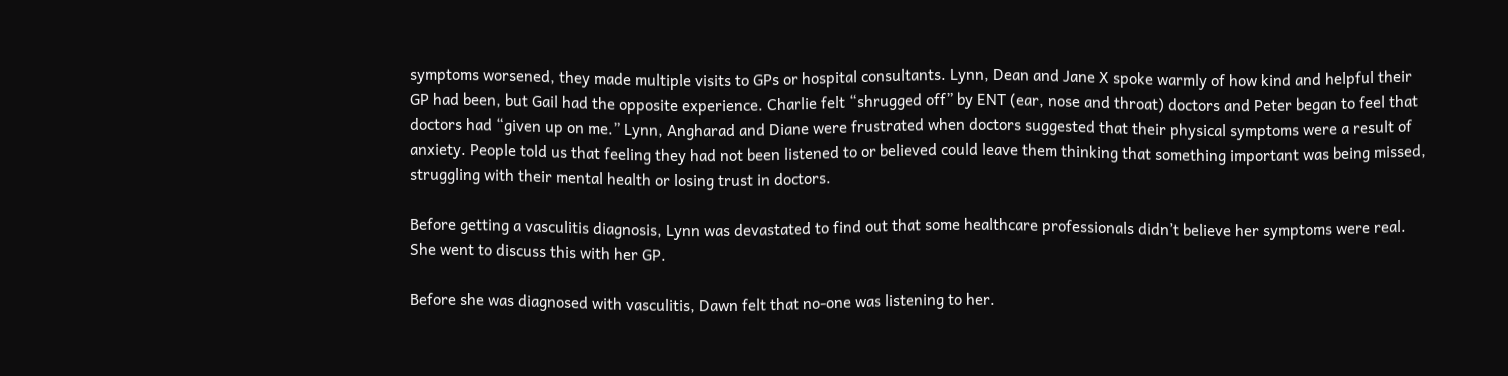symptoms worsened, they made multiple visits to GPs or hospital consultants. Lynn, Dean and Jane X spoke warmly of how kind and helpful their GP had been, but Gail had the opposite experience. Charlie felt “shrugged off” by ENT (ear, nose and throat) doctors and Peter began to feel that doctors had “given up on me.” Lynn, Angharad and Diane were frustrated when doctors suggested that their physical symptoms were a result of anxiety. People told us that feeling they had not been listened to or believed could leave them thinking that something important was being missed, struggling with their mental health or losing trust in doctors.

Before getting a vasculitis diagnosis, Lynn was devastated to find out that some healthcare professionals didn’t believe her symptoms were real. She went to discuss this with her GP.

Before she was diagnosed with vasculitis, Dawn felt that no-one was listening to her.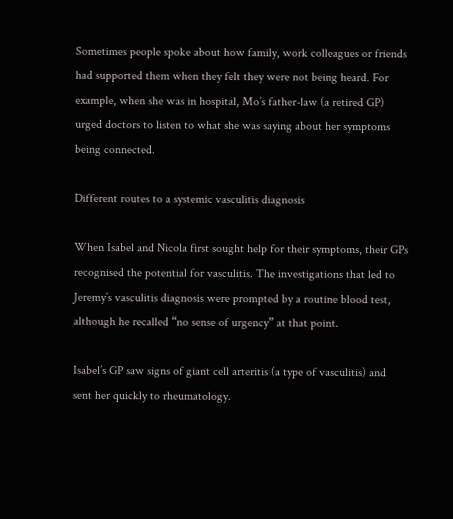Sometimes people spoke about how family, work colleagues or friends had supported them when they felt they were not being heard. For example, when she was in hospital, Mo’s father-law (a retired GP) urged doctors to listen to what she was saying about her symptoms being connected.

Different routes to a systemic vasculitis diagnosis

When Isabel and Nicola first sought help for their symptoms, their GPs recognised the potential for vasculitis. The investigations that led to Jeremy’s vasculitis diagnosis were prompted by a routine blood test, although he recalled “no sense of urgency” at that point.

Isabel’s GP saw signs of giant cell arteritis (a type of vasculitis) and sent her quickly to rheumatology.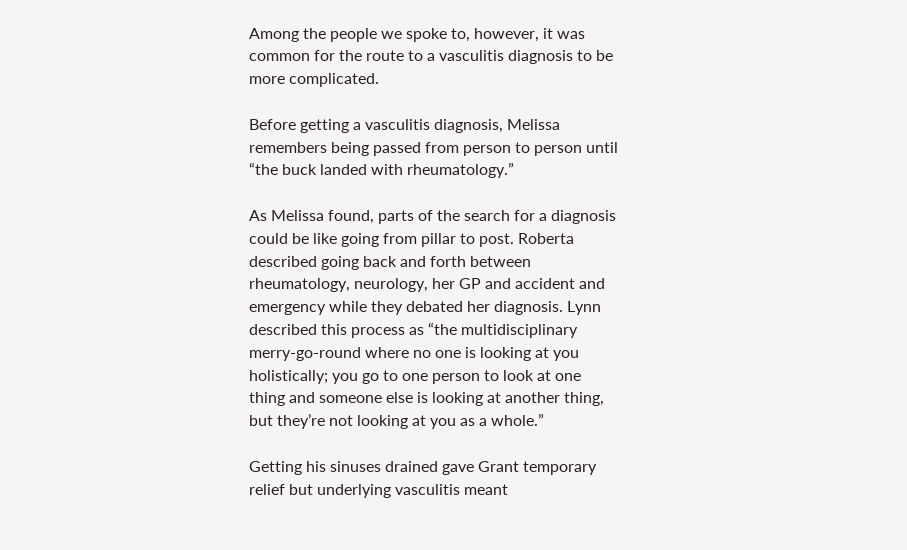Among the people we spoke to, however, it was common for the route to a vasculitis diagnosis to be more complicated.

Before getting a vasculitis diagnosis, Melissa remembers being passed from person to person until “the buck landed with rheumatology.”

As Melissa found, parts of the search for a diagnosis could be like going from pillar to post. Roberta described going back and forth between rheumatology, neurology, her GP and accident and emergency while they debated her diagnosis. Lynn described this process as “the multidisciplinary merry-go-round where no one is looking at you holistically; you go to one person to look at one thing and someone else is looking at another thing, but they’re not looking at you as a whole.”

Getting his sinuses drained gave Grant temporary relief but underlying vasculitis meant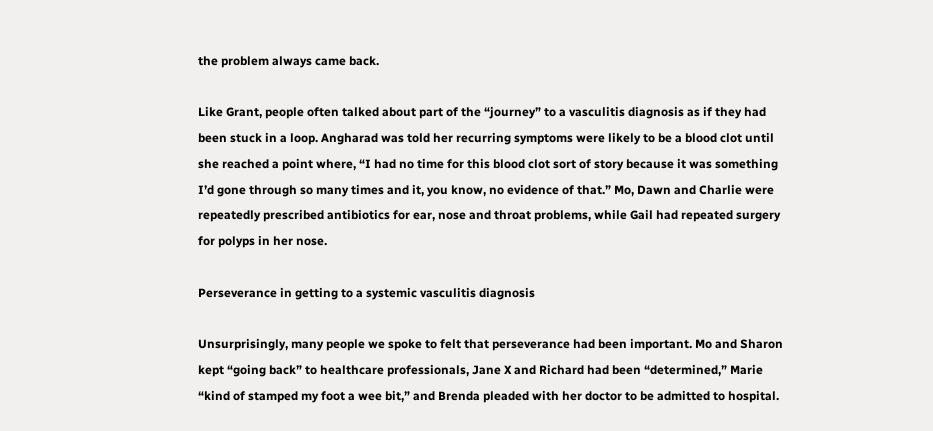the problem always came back.

Like Grant, people often talked about part of the “journey” to a vasculitis diagnosis as if they had been stuck in a loop. Angharad was told her recurring symptoms were likely to be a blood clot until she reached a point where, “I had no time for this blood clot sort of story because it was something I’d gone through so many times and it, you know, no evidence of that.” Mo, Dawn and Charlie were repeatedly prescribed antibiotics for ear, nose and throat problems, while Gail had repeated surgery for polyps in her nose.

Perseverance in getting to a systemic vasculitis diagnosis

Unsurprisingly, many people we spoke to felt that perseverance had been important. Mo and Sharon kept “going back” to healthcare professionals, Jane X and Richard had been “determined,” Marie “kind of stamped my foot a wee bit,” and Brenda pleaded with her doctor to be admitted to hospital.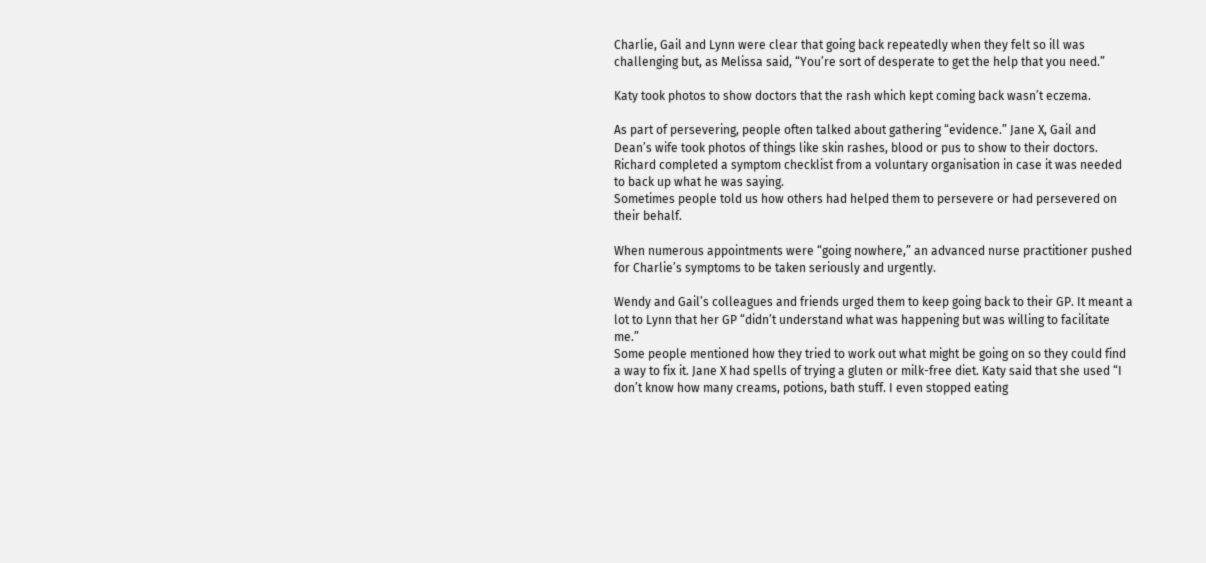Charlie, Gail and Lynn were clear that going back repeatedly when they felt so ill was challenging but, as Melissa said, “You’re sort of desperate to get the help that you need.”

Katy took photos to show doctors that the rash which kept coming back wasn’t eczema.

As part of persevering, people often talked about gathering “evidence.” Jane X, Gail and Dean’s wife took photos of things like skin rashes, blood or pus to show to their doctors. Richard completed a symptom checklist from a voluntary organisation in case it was needed to back up what he was saying.
Sometimes people told us how others had helped them to persevere or had persevered on their behalf.

When numerous appointments were “going nowhere,” an advanced nurse practitioner pushed for Charlie’s symptoms to be taken seriously and urgently.

Wendy and Gail’s colleagues and friends urged them to keep going back to their GP. It meant a lot to Lynn that her GP “didn’t understand what was happening but was willing to facilitate me.”
Some people mentioned how they tried to work out what might be going on so they could find a way to fix it. Jane X had spells of trying a gluten or milk-free diet. Katy said that she used “I don’t know how many creams, potions, bath stuff. I even stopped eating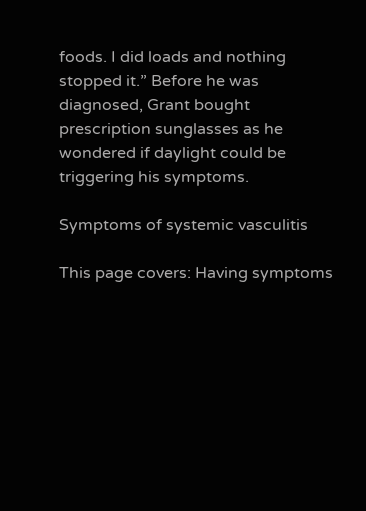foods. I did loads and nothing stopped it.” Before he was diagnosed, Grant bought prescription sunglasses as he wondered if daylight could be triggering his symptoms.

Symptoms of systemic vasculitis

This page covers: Having symptoms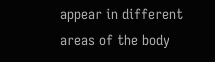appear in different areas of the body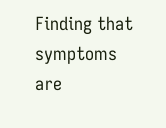Finding that symptoms are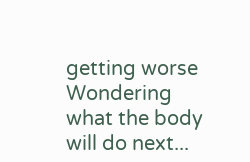getting worse Wondering what the body will do next...